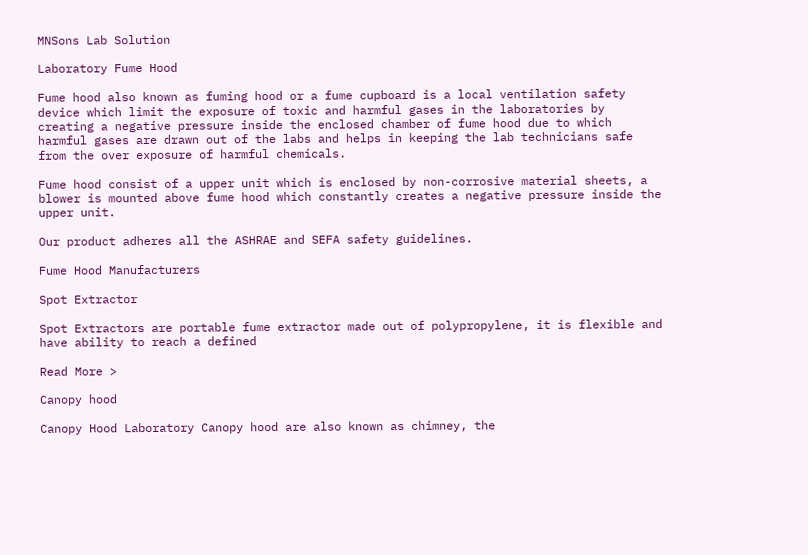MNSons Lab Solution

Laboratory Fume Hood

Fume hood also known as fuming hood or a fume cupboard is a local ventilation safety device which limit the exposure of toxic and harmful gases in the laboratories by creating a negative pressure inside the enclosed chamber of fume hood due to which harmful gases are drawn out of the labs and helps in keeping the lab technicians safe from the over exposure of harmful chemicals.

Fume hood consist of a upper unit which is enclosed by non-corrosive material sheets, a blower is mounted above fume hood which constantly creates a negative pressure inside the upper unit.

Our product adheres all the ASHRAE and SEFA safety guidelines.

Fume Hood Manufacturers

Spot Extractor

Spot Extractors are portable fume extractor made out of polypropylene, it is flexible and have ability to reach a defined

Read More >

Canopy hood

Canopy Hood Laboratory Canopy hood are also known as chimney, the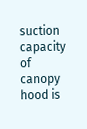suction capacity of canopy hood is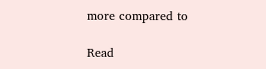more compared to

Read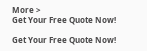More >
Get Your Free Quote Now!

Get Your Free Quote Now!